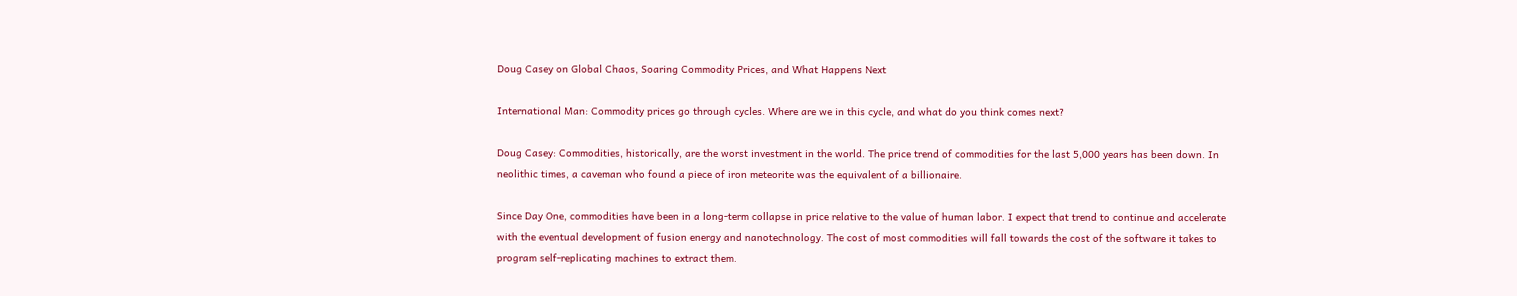Doug Casey on Global Chaos, Soaring Commodity Prices, and What Happens Next

International Man: Commodity prices go through cycles. Where are we in this cycle, and what do you think comes next?

Doug Casey: Commodities, historically, are the worst investment in the world. The price trend of commodities for the last 5,000 years has been down. In neolithic times, a caveman who found a piece of iron meteorite was the equivalent of a billionaire.

Since Day One, commodities have been in a long-term collapse in price relative to the value of human labor. I expect that trend to continue and accelerate with the eventual development of fusion energy and nanotechnology. The cost of most commodities will fall towards the cost of the software it takes to program self-replicating machines to extract them.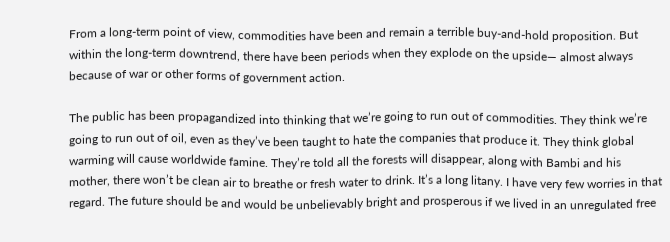From a long-term point of view, commodities have been and remain a terrible buy-and-hold proposition. But within the long-term downtrend, there have been periods when they explode on the upside— almost always because of war or other forms of government action.

The public has been propagandized into thinking that we’re going to run out of commodities. They think we’re going to run out of oil, even as they’ve been taught to hate the companies that produce it. They think global warming will cause worldwide famine. They’re told all the forests will disappear, along with Bambi and his mother, there won’t be clean air to breathe or fresh water to drink. It’s a long litany. I have very few worries in that regard. The future should be and would be unbelievably bright and prosperous if we lived in an unregulated free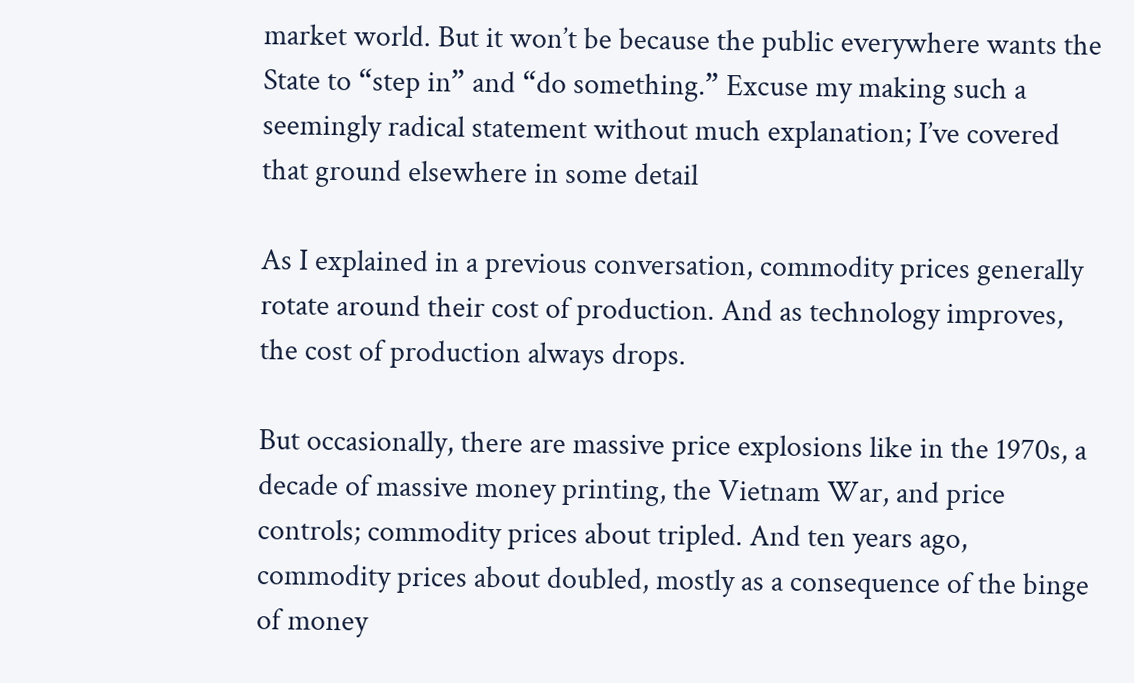market world. But it won’t be because the public everywhere wants the State to “step in” and “do something.” Excuse my making such a seemingly radical statement without much explanation; I’ve covered that ground elsewhere in some detail

As I explained in a previous conversation, commodity prices generally rotate around their cost of production. And as technology improves, the cost of production always drops.

But occasionally, there are massive price explosions like in the 1970s, a decade of massive money printing, the Vietnam War, and price controls; commodity prices about tripled. And ten years ago, commodity prices about doubled, mostly as a consequence of the binge of money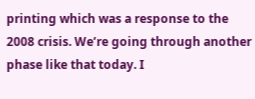printing which was a response to the 2008 crisis. We’re going through another phase like that today. I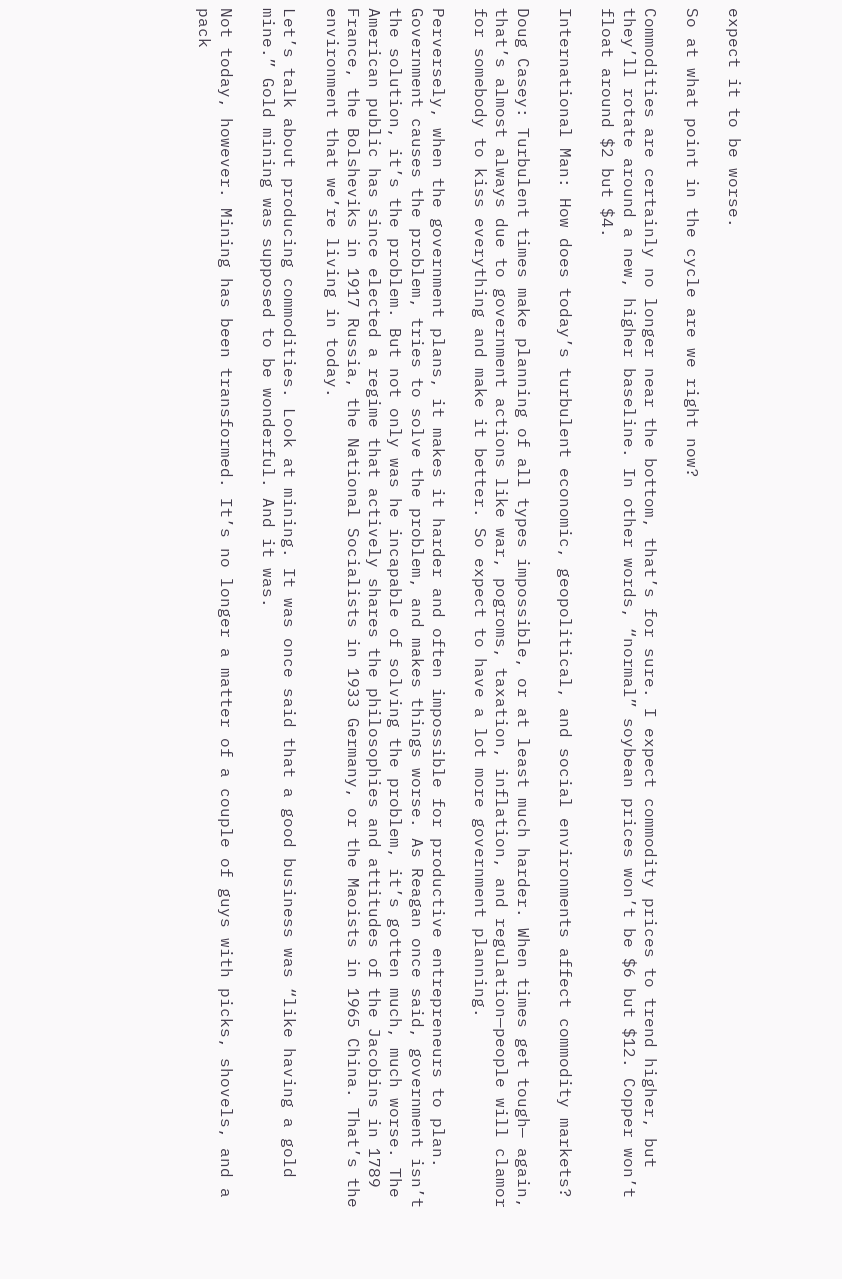expect it to be worse.

So at what point in the cycle are we right now?

Commodities are certainly no longer near the bottom, that’s for sure. I expect commodity prices to trend higher, but they’ll rotate around a new, higher baseline. In other words, “normal” soybean prices won’t be $6 but $12. Copper won’t float around $2 but $4.

International Man: How does today’s turbulent economic, geopolitical, and social environments affect commodity markets?

Doug Casey: Turbulent times make planning of all types impossible, or at least much harder. When times get tough— again, that’s almost always due to government actions like war, pogroms, taxation, inflation, and regulation—people will clamor for somebody to kiss everything and make it better. So expect to have a lot more government planning.

Perversely, when the government plans, it makes it harder and often impossible for productive entrepreneurs to plan. Government causes the problem, tries to solve the problem, and makes things worse. As Reagan once said, government isn’t the solution, it’s the problem. But not only was he incapable of solving the problem, it’s gotten much, much worse. The American public has since elected a regime that actively shares the philosophies and attitudes of the Jacobins in 1789 France, the Bolsheviks in 1917 Russia, the National Socialists in 1933 Germany, or the Maoists in 1965 China. That’s the environment that we’re living in today.

Let’s talk about producing commodities. Look at mining. It was once said that a good business was “like having a gold mine.” Gold mining was supposed to be wonderful. And it was.

Not today, however. Mining has been transformed. It’s no longer a matter of a couple of guys with picks, shovels, and a pack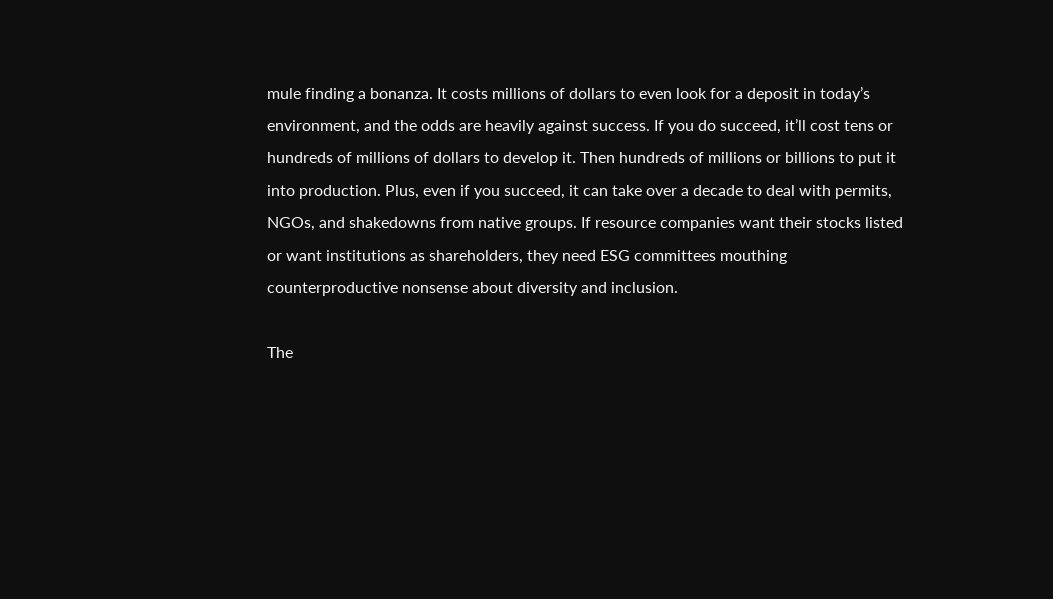mule finding a bonanza. It costs millions of dollars to even look for a deposit in today’s environment, and the odds are heavily against success. If you do succeed, it’ll cost tens or hundreds of millions of dollars to develop it. Then hundreds of millions or billions to put it into production. Plus, even if you succeed, it can take over a decade to deal with permits, NGOs, and shakedowns from native groups. If resource companies want their stocks listed or want institutions as shareholders, they need ESG committees mouthing counterproductive nonsense about diversity and inclusion.

The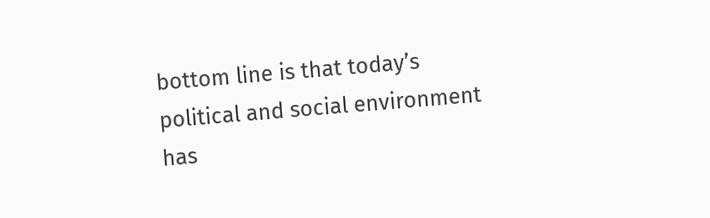bottom line is that today’s political and social environment has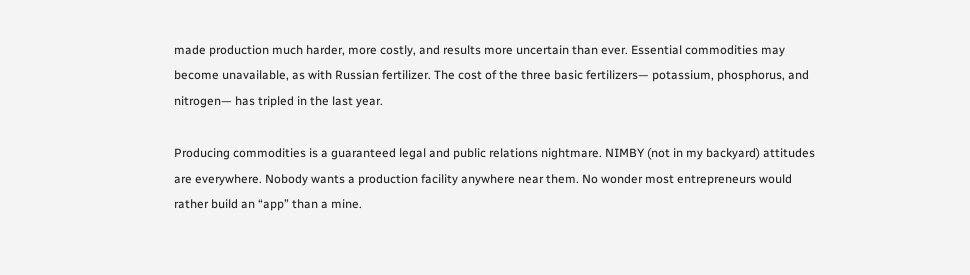made production much harder, more costly, and results more uncertain than ever. Essential commodities may become unavailable, as with Russian fertilizer. The cost of the three basic fertilizers— potassium, phosphorus, and nitrogen— has tripled in the last year.

Producing commodities is a guaranteed legal and public relations nightmare. NIMBY (not in my backyard) attitudes are everywhere. Nobody wants a production facility anywhere near them. No wonder most entrepreneurs would rather build an “app” than a mine.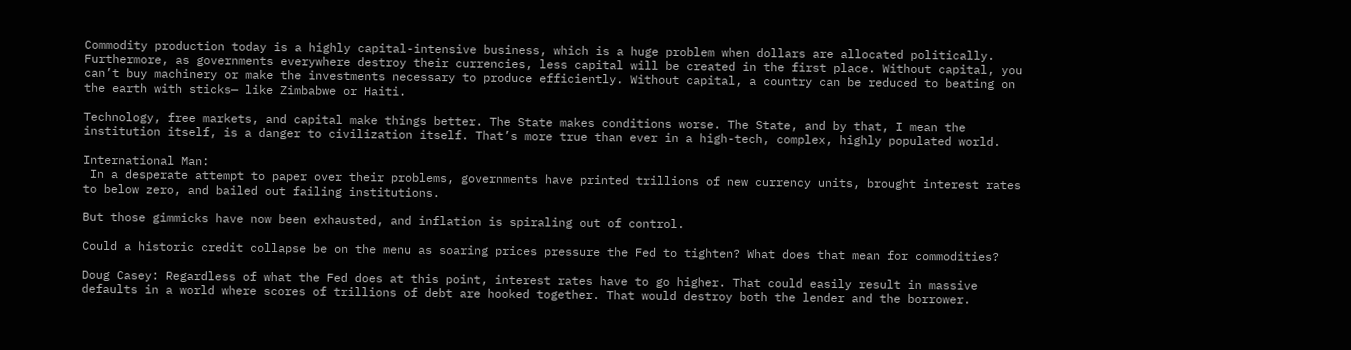Commodity production today is a highly capital-intensive business, which is a huge problem when dollars are allocated politically. Furthermore, as governments everywhere destroy their currencies, less capital will be created in the first place. Without capital, you can’t buy machinery or make the investments necessary to produce efficiently. Without capital, a country can be reduced to beating on the earth with sticks— like Zimbabwe or Haiti.

Technology, free markets, and capital make things better. The State makes conditions worse. The State, and by that, I mean the institution itself, is a danger to civilization itself. That’s more true than ever in a high-tech, complex, highly populated world.

International Man:
 In a desperate attempt to paper over their problems, governments have printed trillions of new currency units, brought interest rates to below zero, and bailed out failing institutions.

But those gimmicks have now been exhausted, and inflation is spiraling out of control.

Could a historic credit collapse be on the menu as soaring prices pressure the Fed to tighten? What does that mean for commodities?

Doug Casey: Regardless of what the Fed does at this point, interest rates have to go higher. That could easily result in massive defaults in a world where scores of trillions of debt are hooked together. That would destroy both the lender and the borrower.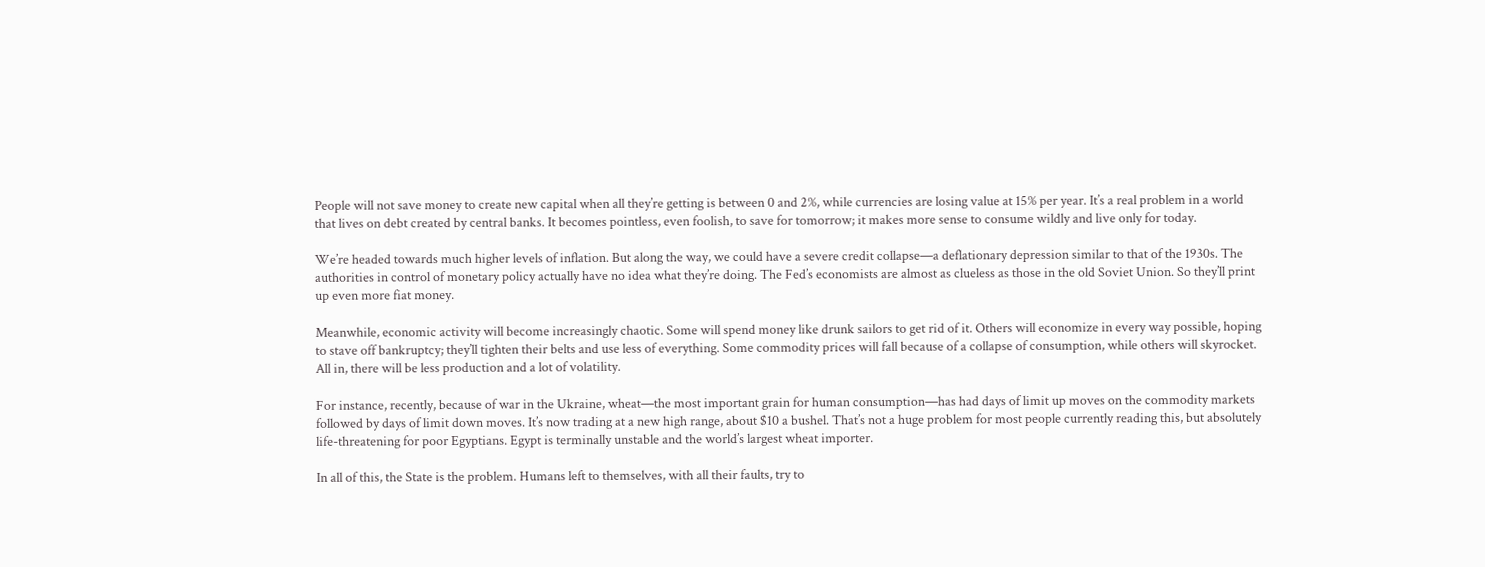People will not save money to create new capital when all they’re getting is between 0 and 2%, while currencies are losing value at 15% per year. It’s a real problem in a world that lives on debt created by central banks. It becomes pointless, even foolish, to save for tomorrow; it makes more sense to consume wildly and live only for today.

We’re headed towards much higher levels of inflation. But along the way, we could have a severe credit collapse—a deflationary depression similar to that of the 1930s. The authorities in control of monetary policy actually have no idea what they’re doing. The Fed’s economists are almost as clueless as those in the old Soviet Union. So they’ll print up even more fiat money.

Meanwhile, economic activity will become increasingly chaotic. Some will spend money like drunk sailors to get rid of it. Others will economize in every way possible, hoping to stave off bankruptcy; they’ll tighten their belts and use less of everything. Some commodity prices will fall because of a collapse of consumption, while others will skyrocket. All in, there will be less production and a lot of volatility.

For instance, recently, because of war in the Ukraine, wheat—the most important grain for human consumption—has had days of limit up moves on the commodity markets followed by days of limit down moves. It’s now trading at a new high range, about $10 a bushel. That’s not a huge problem for most people currently reading this, but absolutely life-threatening for poor Egyptians. Egypt is terminally unstable and the world’s largest wheat importer.

In all of this, the State is the problem. Humans left to themselves, with all their faults, try to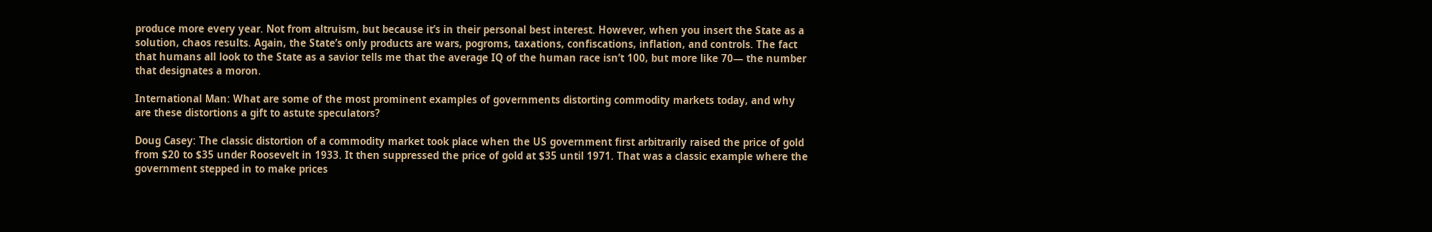produce more every year. Not from altruism, but because it’s in their personal best interest. However, when you insert the State as a solution, chaos results. Again, the State’s only products are wars, pogroms, taxations, confiscations, inflation, and controls. The fact that humans all look to the State as a savior tells me that the average IQ of the human race isn’t 100, but more like 70— the number that designates a moron.

International Man: What are some of the most prominent examples of governments distorting commodity markets today, and why are these distortions a gift to astute speculators?

Doug Casey: The classic distortion of a commodity market took place when the US government first arbitrarily raised the price of gold from $20 to $35 under Roosevelt in 1933. It then suppressed the price of gold at $35 until 1971. That was a classic example where the government stepped in to make prices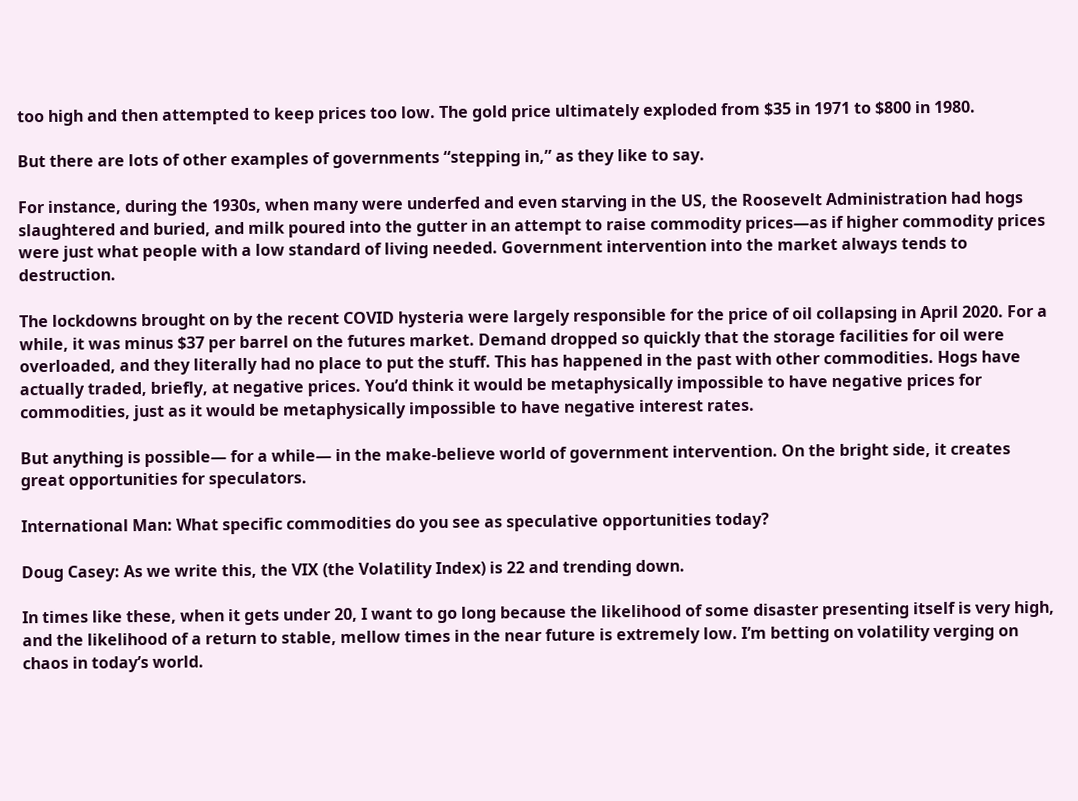too high and then attempted to keep prices too low. The gold price ultimately exploded from $35 in 1971 to $800 in 1980.

But there are lots of other examples of governments “stepping in,” as they like to say.

For instance, during the 1930s, when many were underfed and even starving in the US, the Roosevelt Administration had hogs slaughtered and buried, and milk poured into the gutter in an attempt to raise commodity prices—as if higher commodity prices were just what people with a low standard of living needed. Government intervention into the market always tends to destruction.

The lockdowns brought on by the recent COVID hysteria were largely responsible for the price of oil collapsing in April 2020. For a while, it was minus $37 per barrel on the futures market. Demand dropped so quickly that the storage facilities for oil were overloaded, and they literally had no place to put the stuff. This has happened in the past with other commodities. Hogs have actually traded, briefly, at negative prices. You’d think it would be metaphysically impossible to have negative prices for commodities, just as it would be metaphysically impossible to have negative interest rates.

But anything is possible— for a while— in the make-believe world of government intervention. On the bright side, it creates great opportunities for speculators.

International Man: What specific commodities do you see as speculative opportunities today?

Doug Casey: As we write this, the VIX (the Volatility Index) is 22 and trending down.

In times like these, when it gets under 20, I want to go long because the likelihood of some disaster presenting itself is very high, and the likelihood of a return to stable, mellow times in the near future is extremely low. I’m betting on volatility verging on chaos in today’s world.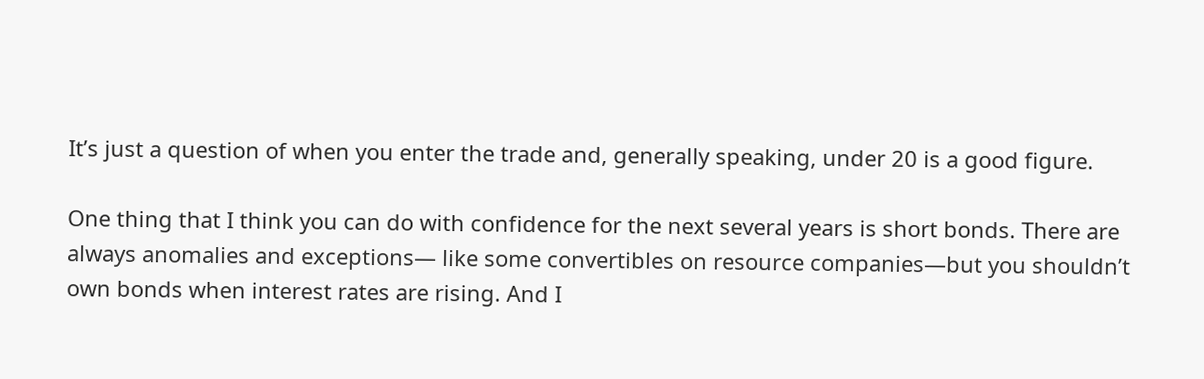It’s just a question of when you enter the trade and, generally speaking, under 20 is a good figure.

One thing that I think you can do with confidence for the next several years is short bonds. There are always anomalies and exceptions— like some convertibles on resource companies—but you shouldn’t own bonds when interest rates are rising. And I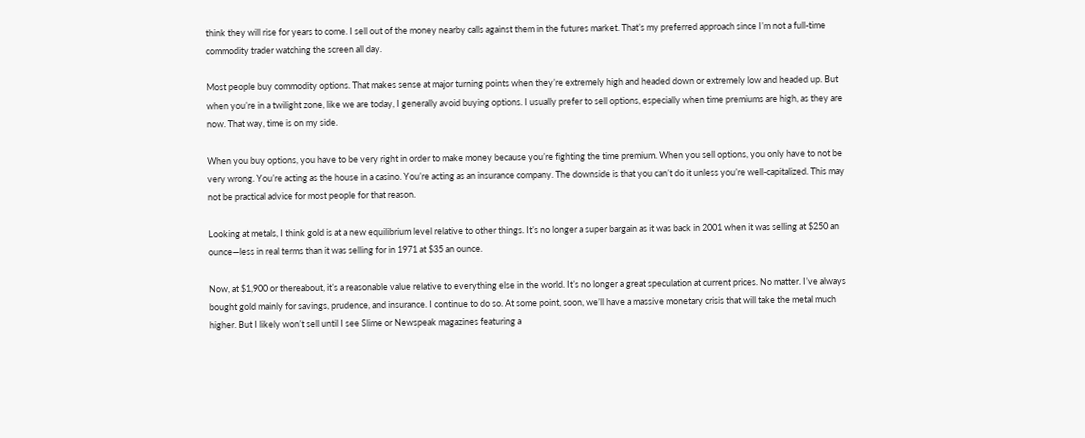think they will rise for years to come. I sell out of the money nearby calls against them in the futures market. That’s my preferred approach since I’m not a full-time commodity trader watching the screen all day.

Most people buy commodity options. That makes sense at major turning points when they’re extremely high and headed down or extremely low and headed up. But when you’re in a twilight zone, like we are today, I generally avoid buying options. I usually prefer to sell options, especially when time premiums are high, as they are now. That way, time is on my side.

When you buy options, you have to be very right in order to make money because you’re fighting the time premium. When you sell options, you only have to not be very wrong. You’re acting as the house in a casino. You’re acting as an insurance company. The downside is that you can’t do it unless you’re well-capitalized. This may not be practical advice for most people for that reason.

Looking at metals, I think gold is at a new equilibrium level relative to other things. It’s no longer a super bargain as it was back in 2001 when it was selling at $250 an ounce—less in real terms than it was selling for in 1971 at $35 an ounce.

Now, at $1,900 or thereabout, it’s a reasonable value relative to everything else in the world. It’s no longer a great speculation at current prices. No matter. I’ve always bought gold mainly for savings, prudence, and insurance. I continue to do so. At some point, soon, we’ll have a massive monetary crisis that will take the metal much higher. But I likely won’t sell until I see Slime or Newspeak magazines featuring a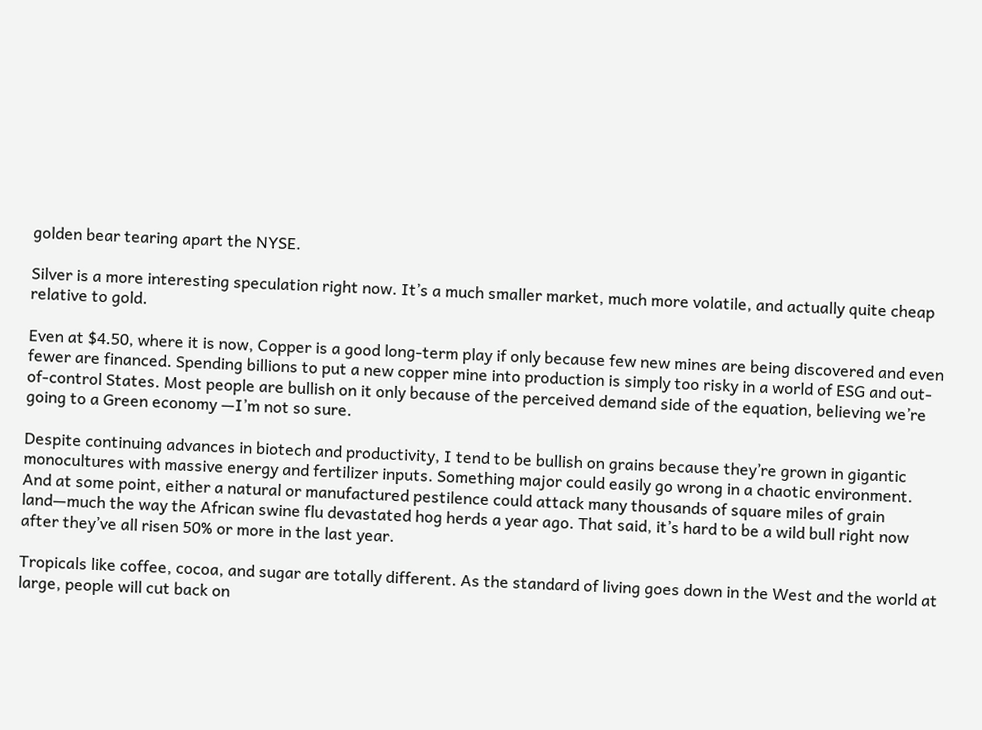golden bear tearing apart the NYSE.

Silver is a more interesting speculation right now. It’s a much smaller market, much more volatile, and actually quite cheap relative to gold.

Even at $4.50, where it is now, Copper is a good long-term play if only because few new mines are being discovered and even fewer are financed. Spending billions to put a new copper mine into production is simply too risky in a world of ESG and out-of-control States. Most people are bullish on it only because of the perceived demand side of the equation, believing we’re going to a Green economy —I’m not so sure.

Despite continuing advances in biotech and productivity, I tend to be bullish on grains because they’re grown in gigantic monocultures with massive energy and fertilizer inputs. Something major could easily go wrong in a chaotic environment. And at some point, either a natural or manufactured pestilence could attack many thousands of square miles of grain land—much the way the African swine flu devastated hog herds a year ago. That said, it’s hard to be a wild bull right now after they’ve all risen 50% or more in the last year.

Tropicals like coffee, cocoa, and sugar are totally different. As the standard of living goes down in the West and the world at large, people will cut back on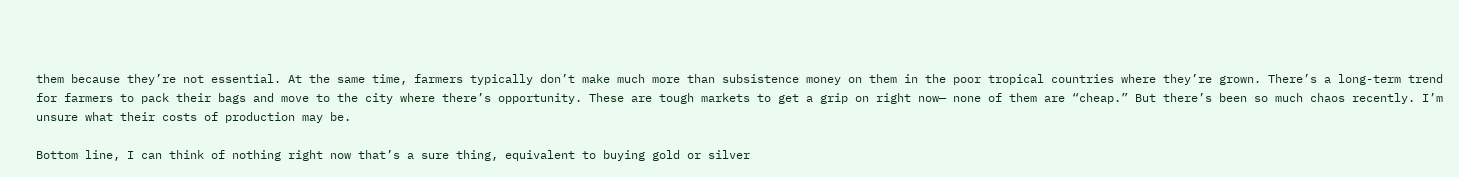them because they’re not essential. At the same time, farmers typically don’t make much more than subsistence money on them in the poor tropical countries where they’re grown. There’s a long-term trend for farmers to pack their bags and move to the city where there’s opportunity. These are tough markets to get a grip on right now— none of them are “cheap.” But there’s been so much chaos recently. I’m unsure what their costs of production may be.

Bottom line, I can think of nothing right now that’s a sure thing, equivalent to buying gold or silver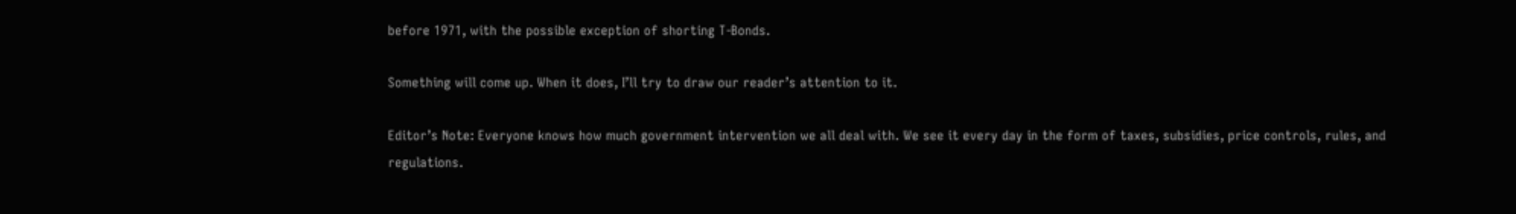before 1971, with the possible exception of shorting T-Bonds.

Something will come up. When it does, I’ll try to draw our reader’s attention to it.

Editor’s Note: Everyone knows how much government intervention we all deal with. We see it every day in the form of taxes, subsidies, price controls, rules, and regulations.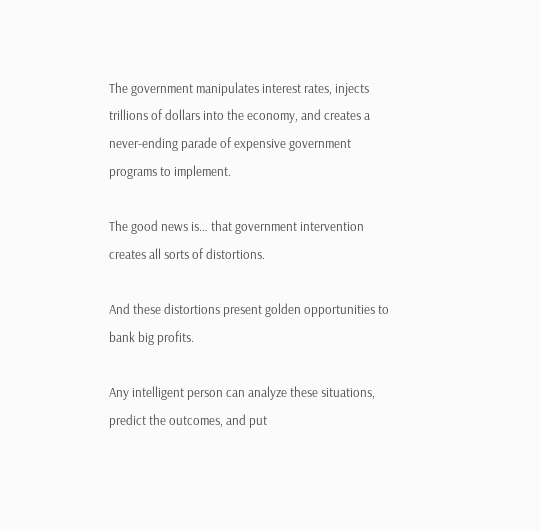The government manipulates interest rates, injects trillions of dollars into the economy, and creates a never-ending parade of expensive government programs to implement.

The good news is… that government intervention creates all sorts of distortions.

And these distortions present golden opportunities to bank big profits.

Any intelligent person can analyze these situations, predict the outcomes, and put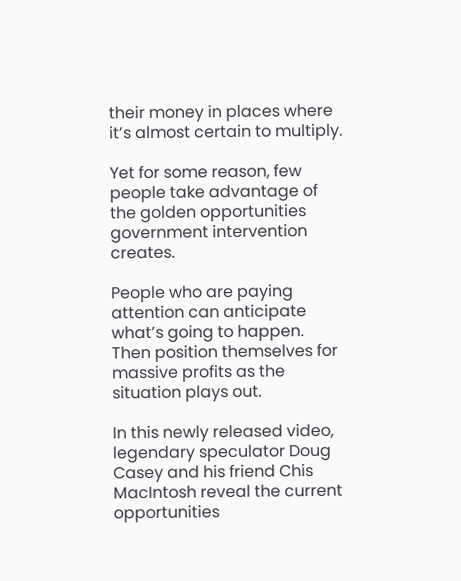their money in places where it’s almost certain to multiply.

Yet for some reason, few people take advantage of the golden opportunities government intervention creates.

People who are paying attention can anticipate what’s going to happen. Then position themselves for massive profits as the situation plays out.

In this newly released video, legendary speculator Doug Casey and his friend Chis MacIntosh reveal the current opportunities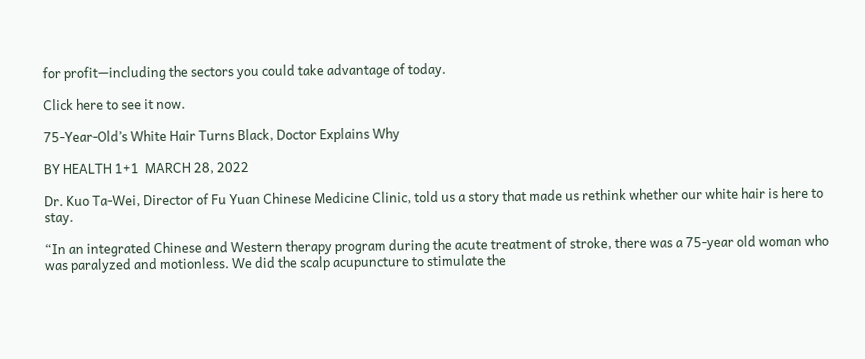for profit—including the sectors you could take advantage of today.

Click here to see it now.

75-Year-Old’s White Hair Turns Black, Doctor Explains Why

BY HEALTH 1+1  MARCH 28, 2022

Dr. Kuo Ta-Wei, Director of Fu Yuan Chinese Medicine Clinic, told us a story that made us rethink whether our white hair is here to stay.

“In an integrated Chinese and Western therapy program during the acute treatment of stroke, there was a 75-year old woman who was paralyzed and motionless. We did the scalp acupuncture to stimulate the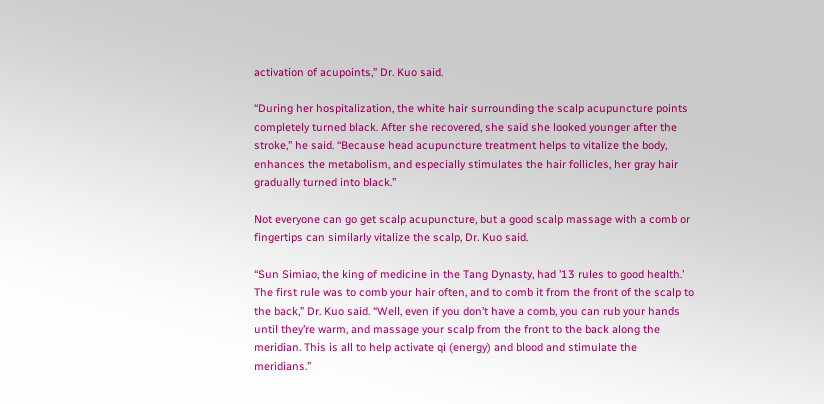activation of acupoints,” Dr. Kuo said.

“During her hospitalization, the white hair surrounding the scalp acupuncture points completely turned black. After she recovered, she said she looked younger after the stroke,” he said. “Because head acupuncture treatment helps to vitalize the body, enhances the metabolism, and especially stimulates the hair follicles, her gray hair gradually turned into black.”

Not everyone can go get scalp acupuncture, but a good scalp massage with a comb or fingertips can similarly vitalize the scalp, Dr. Kuo said.

“Sun Simiao, the king of medicine in the Tang Dynasty, had ’13 rules to good health.’ The first rule was to comb your hair often, and to comb it from the front of the scalp to the back,” Dr. Kuo said. “Well, even if you don’t have a comb, you can rub your hands until they’re warm, and massage your scalp from the front to the back along the meridian. This is all to help activate qi (energy) and blood and stimulate the meridians.”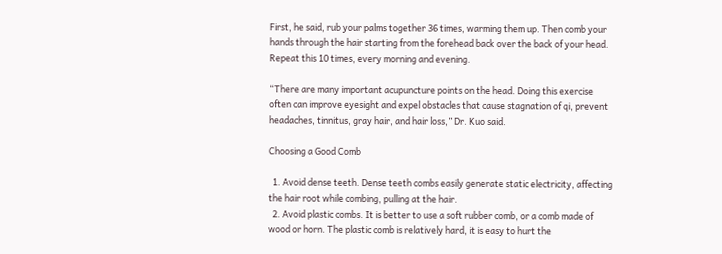First, he said, rub your palms together 36 times, warming them up. Then comb your hands through the hair starting from the forehead back over the back of your head. Repeat this 10 times, every morning and evening.

“There are many important acupuncture points on the head. Doing this exercise often can improve eyesight and expel obstacles that cause stagnation of qi, prevent headaches, tinnitus, gray hair, and hair loss,” Dr. Kuo said.

Choosing a Good Comb

  1. Avoid dense teeth. Dense teeth combs easily generate static electricity, affecting the hair root while combing, pulling at the hair.
  2. Avoid plastic combs. It is better to use a soft rubber comb, or a comb made of wood or horn. The plastic comb is relatively hard, it is easy to hurt the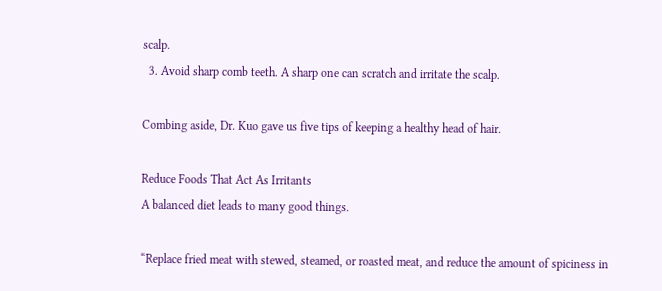scalp.
  3. Avoid sharp comb teeth. A sharp one can scratch and irritate the scalp.

Combing aside, Dr. Kuo gave us five tips of keeping a healthy head of hair.

Reduce Foods That Act As Irritants
A balanced diet leads to many good things.

“Replace fried meat with stewed, steamed, or roasted meat, and reduce the amount of spiciness in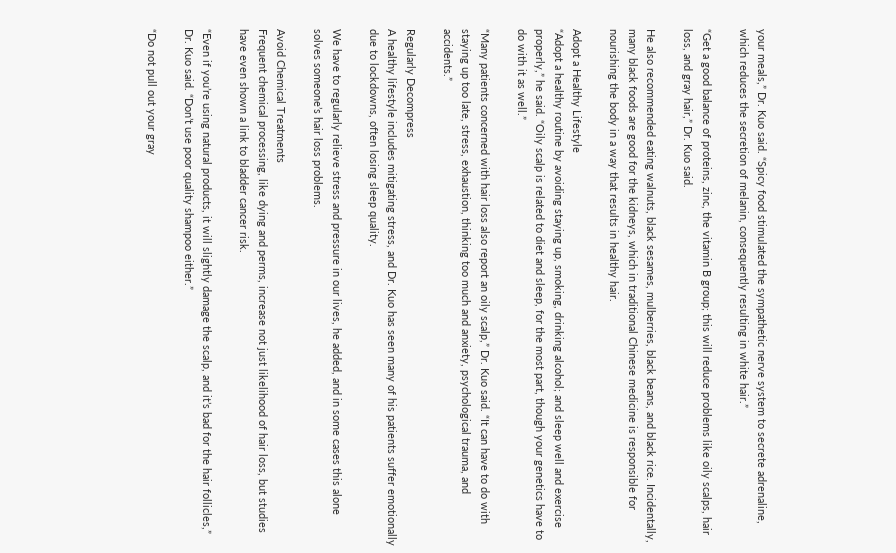your meals,” Dr. Kuo said. “Spicy food stimulated the sympathetic nerve system to secrete adrenaline, which reduces the secretion of melanin, consequently resulting in white hair.”

“Get a good balance of proteins, zinc, the vitamin B group; this will reduce problems like oily scalps, hair loss, and gray hair,” Dr. Kuo said.

He also recommended eating walnuts, black sesames, mulberries, black beans, and black rice. Incidentally, many black foods are good for the kidneys, which in traditional Chinese medicine is responsible for nourishing the body in a way that results in healthy hair.

Adopt a Healthy Lifestyle
“Adopt a healthy routine by avoiding staying up, smoking, drinking alcohol; and sleep well and exercise properly,” he said. “Oily scalp is related to diet and sleep, for the most part, though your genetics have to do with it as well.”

“Many patients concerned with hair loss also report an oily scalp,” Dr. Kuo said. “It can have to do with staying up too late, stress, exhaustion, thinking too much and anxiety, psychological trauma, and accidents.”

Regularly Decompress
A healthy lifestyle includes mitigating stress, and Dr. Kuo has seen many of his patients suffer emotionally due to lockdowns, often losing sleep quality.

We have to regularly relieve stress and pressure in our lives, he added, and in some cases this alone solves someone’s hair loss problems.

Avoid Chemical Treatments
Frequent chemical processing, like dying and perms, increase not just likelihood of hair loss, but studies have even shown a link to bladder cancer risk.

“Even if you’re using natural products, it will slightly damage the scalp, and it’s bad for the hair follicles,” Dr. Kuo said. “Don’t use poor quality shampoo either.”

“Do not pull out your gray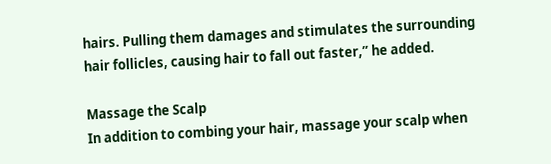hairs. Pulling them damages and stimulates the surrounding hair follicles, causing hair to fall out faster,” he added.

Massage the Scalp
In addition to combing your hair, massage your scalp when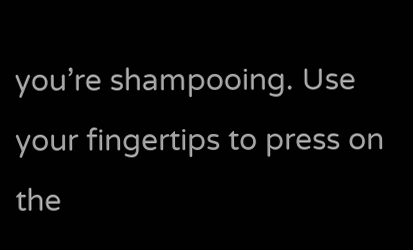you’re shampooing. Use your fingertips to press on the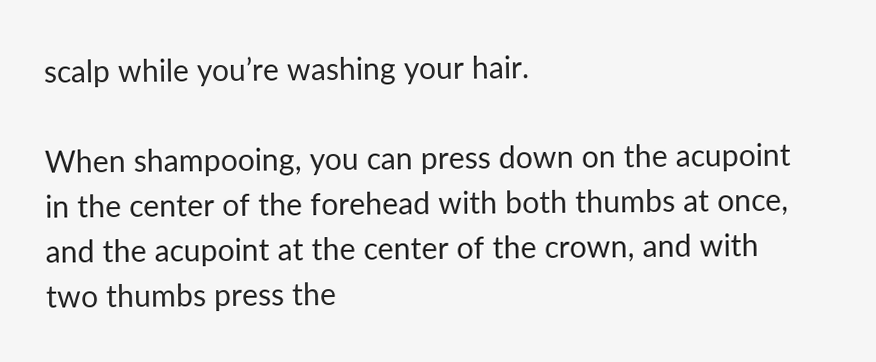scalp while you’re washing your hair.

When shampooing, you can press down on the acupoint in the center of the forehead with both thumbs at once, and the acupoint at the center of the crown, and with two thumbs press the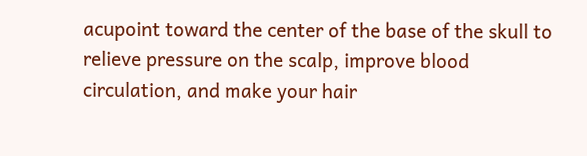acupoint toward the center of the base of the skull to relieve pressure on the scalp, improve blood circulation, and make your hair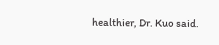healthier, Dr. Kuo said.